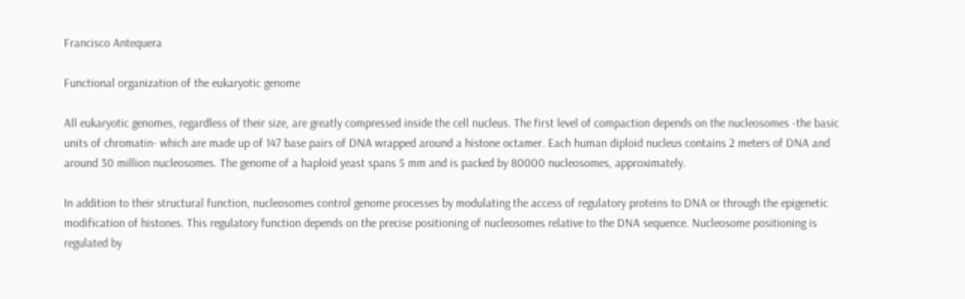Francisco Antequera

Functional organization of the eukaryotic genome

All eukaryotic genomes, regardless of their size, are greatly compressed inside the cell nucleus. The first level of compaction depends on the nucleosomes -the basic units of chromatin- which are made up of 147 base pairs of DNA wrapped around a histone octamer. Each human diploid nucleus contains 2 meters of DNA and around 30 million nucleosomes. The genome of a haploid yeast spans 5 mm and is packed by 80000 nucleosomes, approximately.

In addition to their structural function, nucleosomes control genome processes by modulating the access of regulatory proteins to DNA or through the epigenetic modification of histones. This regulatory function depends on the precise positioning of nucleosomes relative to the DNA sequence. Nucleosome positioning is regulated by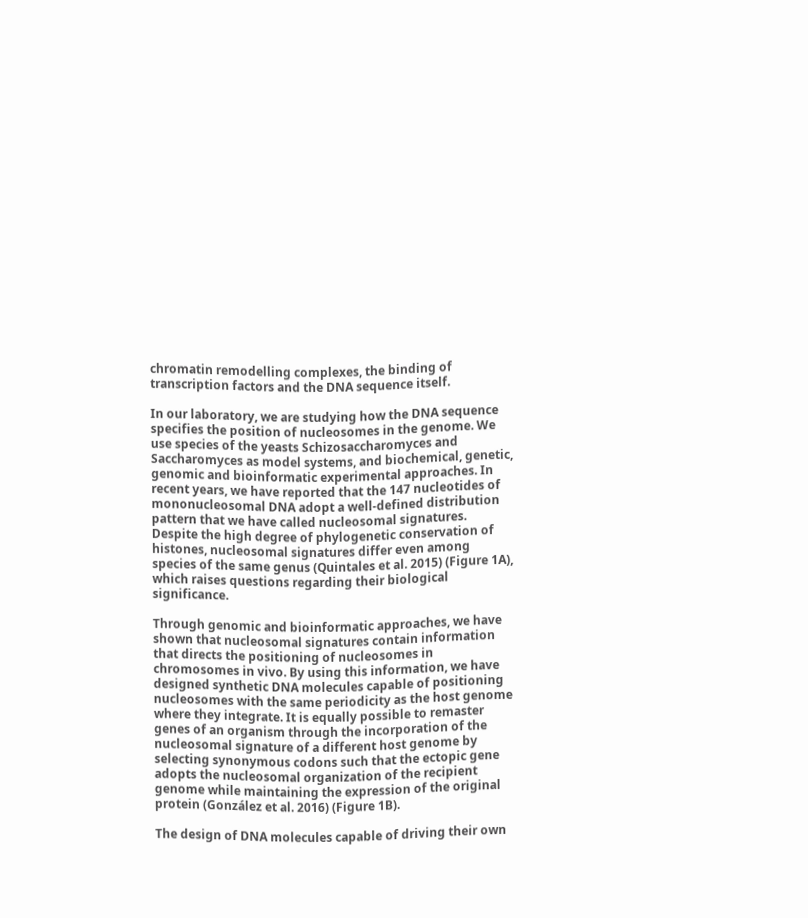chromatin remodelling complexes, the binding of transcription factors and the DNA sequence itself.

In our laboratory, we are studying how the DNA sequence specifies the position of nucleosomes in the genome. We use species of the yeasts Schizosaccharomyces and Saccharomyces as model systems, and biochemical, genetic, genomic and bioinformatic experimental approaches. In recent years, we have reported that the 147 nucleotides of mononucleosomal DNA adopt a well-defined distribution pattern that we have called nucleosomal signatures. Despite the high degree of phylogenetic conservation of histones, nucleosomal signatures differ even among species of the same genus (Quintales et al. 2015) (Figure 1A), which raises questions regarding their biological significance.

Through genomic and bioinformatic approaches, we have shown that nucleosomal signatures contain information that directs the positioning of nucleosomes in chromosomes in vivo. By using this information, we have designed synthetic DNA molecules capable of positioning nucleosomes with the same periodicity as the host genome where they integrate. It is equally possible to remaster genes of an organism through the incorporation of the nucleosomal signature of a different host genome by selecting synonymous codons such that the ectopic gene adopts the nucleosomal organization of the recipient genome while maintaining the expression of the original protein (González et al. 2016) (Figure 1B).

The design of DNA molecules capable of driving their own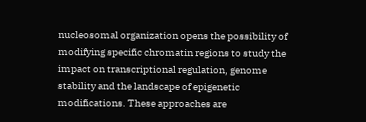nucleosomal organization opens the possibility of modifying specific chromatin regions to study the impact on transcriptional regulation, genome stability and the landscape of epigenetic modifications. These approaches are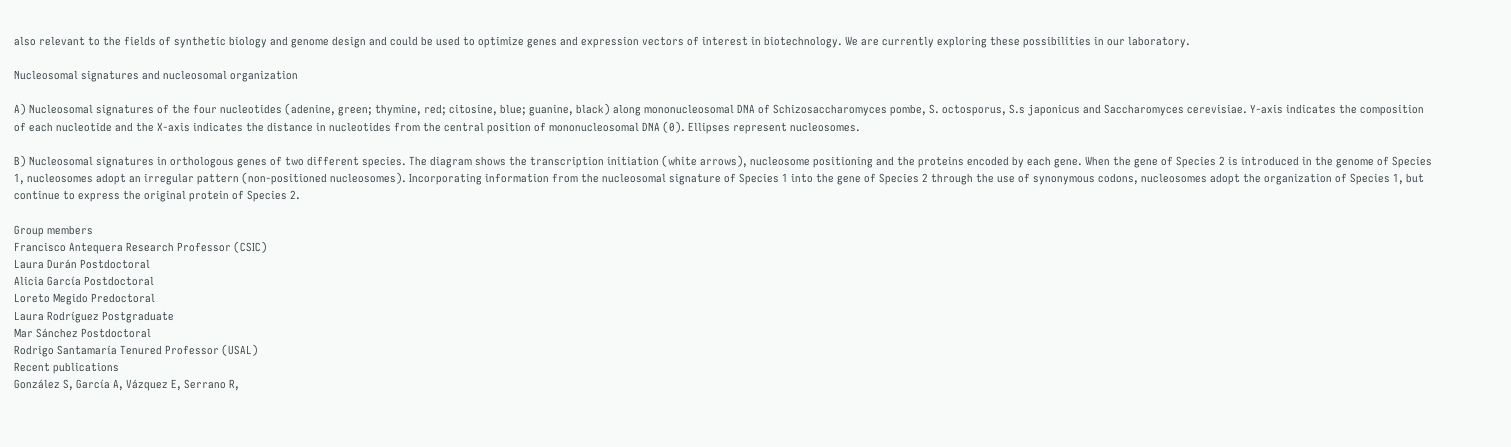also relevant to the fields of synthetic biology and genome design and could be used to optimize genes and expression vectors of interest in biotechnology. We are currently exploring these possibilities in our laboratory.

Nucleosomal signatures and nucleosomal organization

A) Nucleosomal signatures of the four nucleotides (adenine, green; thymine, red; citosine, blue; guanine, black) along mononucleosomal DNA of Schizosaccharomyces pombe, S. octosporus, S.s japonicus and Saccharomyces cerevisiae. Y-axis indicates the composition of each nucleotide and the X-axis indicates the distance in nucleotides from the central position of mononucleosomal DNA (0). Ellipses represent nucleosomes.

B) Nucleosomal signatures in orthologous genes of two different species. The diagram shows the transcription initiation (white arrows), nucleosome positioning and the proteins encoded by each gene. When the gene of Species 2 is introduced in the genome of Species 1, nucleosomes adopt an irregular pattern (non-positioned nucleosomes). Incorporating information from the nucleosomal signature of Species 1 into the gene of Species 2 through the use of synonymous codons, nucleosomes adopt the organization of Species 1, but continue to express the original protein of Species 2.

Group members
Francisco Antequera Research Professor (CSIC)
Laura Durán Postdoctoral
Alicia García Postdoctoral
Loreto Megido Predoctoral
Laura Rodríguez Postgraduate
Mar Sánchez Postdoctoral
Rodrigo Santamaría Tenured Professor (USAL)
Recent publications
González S, García A, Vázquez E, Serrano R,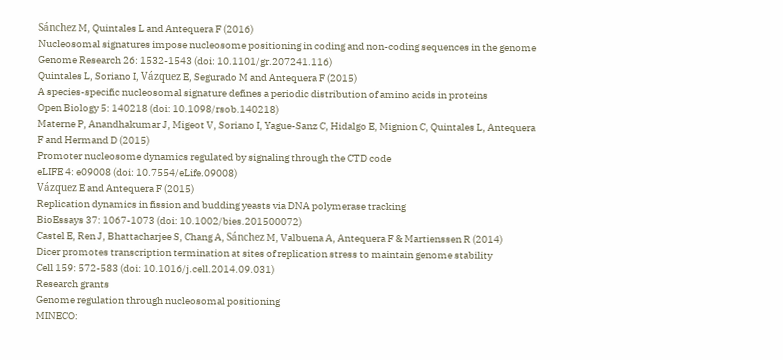Sánchez M, Quintales L and Antequera F (2016)
Nucleosomal signatures impose nucleosome positioning in coding and non-coding sequences in the genome
Genome Research 26: 1532-1543 (doi: 10.1101/gr.207241.116)
Quintales L, Soriano I, Vázquez E, Segurado M and Antequera F (2015)
A species-specific nucleosomal signature defines a periodic distribution of amino acids in proteins
Open Biology 5: 140218 (doi: 10.1098/rsob.140218)
Materne P, Anandhakumar J, Migeot V, Soriano I, Yague-Sanz C, Hidalgo E, Mignion C, Quintales L, Antequera F and Hermand D (2015)
Promoter nucleosome dynamics regulated by signaling through the CTD code
eLIFE 4: e09008 (doi: 10.7554/eLife.09008)
Vázquez E and Antequera F (2015)
Replication dynamics in fission and budding yeasts via DNA polymerase tracking
BioEssays 37: 1067-1073 (doi: 10.1002/bies.201500072)
Castel E, Ren J, Bhattacharjee S, Chang A, Sánchez M, Valbuena A, Antequera F & Martienssen R (2014)
Dicer promotes transcription termination at sites of replication stress to maintain genome stability
Cell 159: 572-583 (doi: 10.1016/j.cell.2014.09.031)
Research grants
Genome regulation through nucleosomal positioning
MINECO: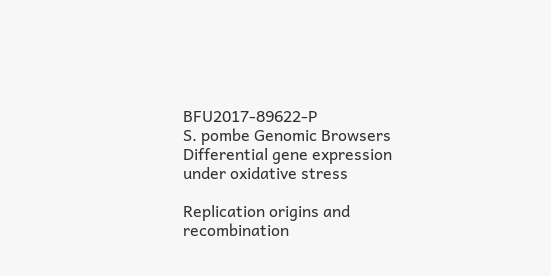BFU2017-89622-P
S. pombe Genomic Browsers
Differential gene expression under oxidative stress

Replication origins and recombination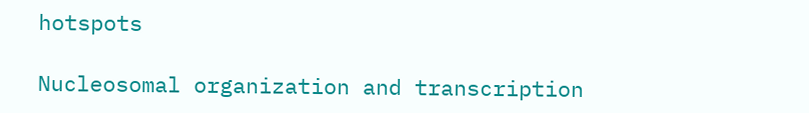hotspots

Nucleosomal organization and transcription